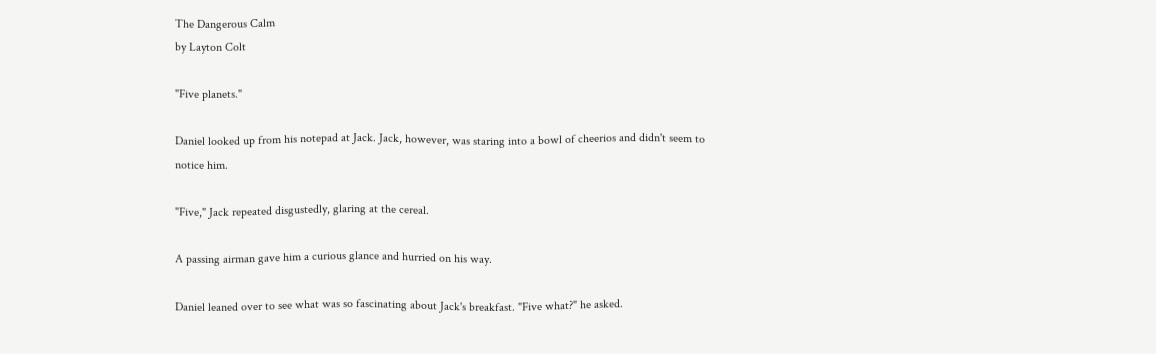The Dangerous Calm
by Layton Colt

"Five planets."

Daniel looked up from his notepad at Jack. Jack, however, was staring into a bowl of cheerios and didn't seem to notice him.

"Five," Jack repeated disgustedly, glaring at the cereal.

A passing airman gave him a curious glance and hurried on his way.

Daniel leaned over to see what was so fascinating about Jack's breakfast. "Five what?" he asked.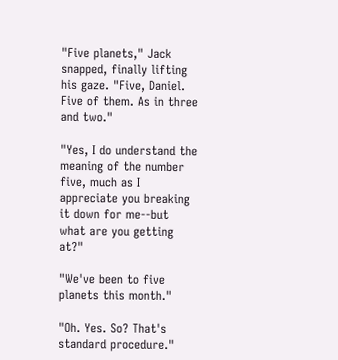"Five planets," Jack snapped, finally lifting his gaze. "Five, Daniel. Five of them. As in three and two."

"Yes, I do understand the meaning of the number five, much as I appreciate you breaking it down for me--but what are you getting at?"

"We've been to five planets this month."

"Oh. Yes. So? That's standard procedure."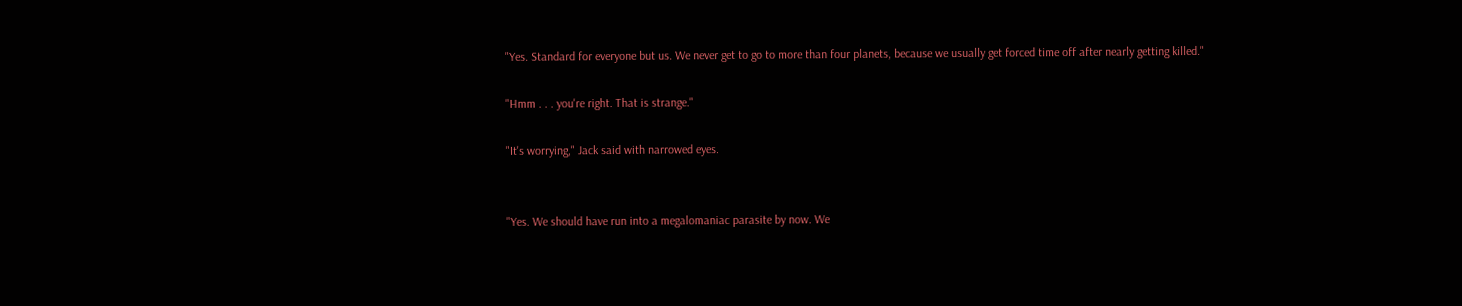"Yes. Standard for everyone but us. We never get to go to more than four planets, because we usually get forced time off after nearly getting killed."

"Hmm . . . you're right. That is strange."

"It's worrying," Jack said with narrowed eyes.


"Yes. We should have run into a megalomaniac parasite by now. We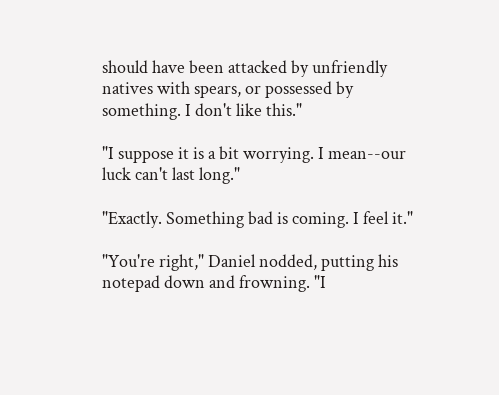should have been attacked by unfriendly natives with spears, or possessed by something. I don't like this."

"I suppose it is a bit worrying. I mean--our luck can't last long."

"Exactly. Something bad is coming. I feel it."

"You're right," Daniel nodded, putting his notepad down and frowning. "I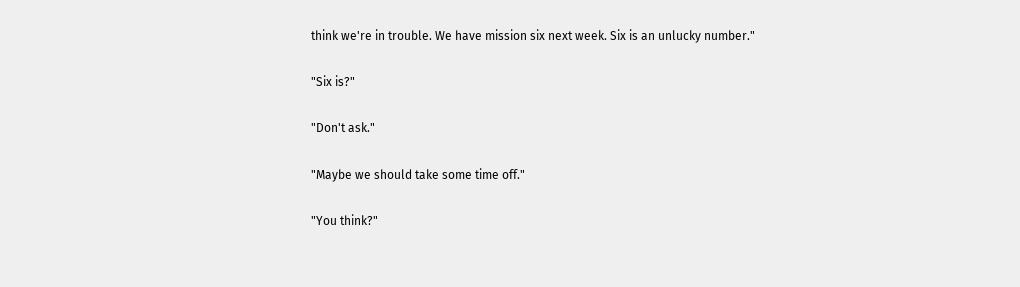think we're in trouble. We have mission six next week. Six is an unlucky number."

"Six is?"

"Don't ask."

"Maybe we should take some time off."

"You think?"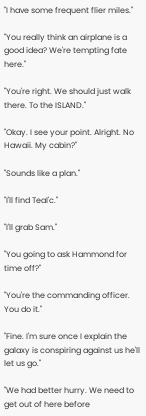"I have some frequent flier miles."

"You really think an airplane is a good idea? We're tempting fate here."

"You're right. We should just walk there. To the ISLAND."

"Okay. I see your point. Alright. No Hawaii. My cabin?"

"Sounds like a plan."

"I'll find Teal'c."

"I'll grab Sam."

"You going to ask Hammond for time off?"

"You're the commanding officer. You do it."

"Fine. I'm sure once I explain the galaxy is conspiring against us he'll let us go."

"We had better hurry. We need to get out of here before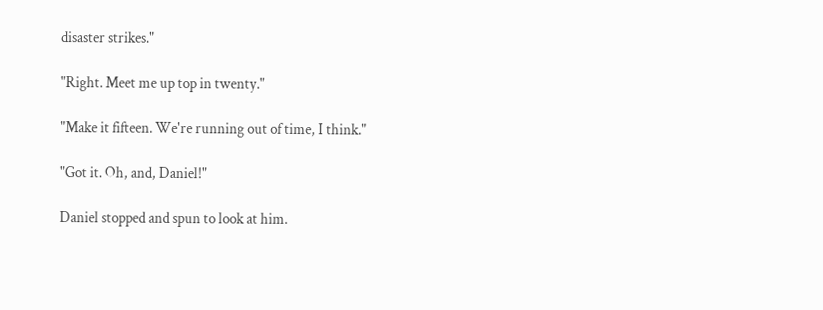disaster strikes."

"Right. Meet me up top in twenty."

"Make it fifteen. We're running out of time, I think."

"Got it. Oh, and, Daniel!"

Daniel stopped and spun to look at him.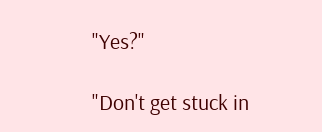"Yes?"

"Don't get stuck in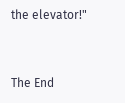the elevator!"


The End